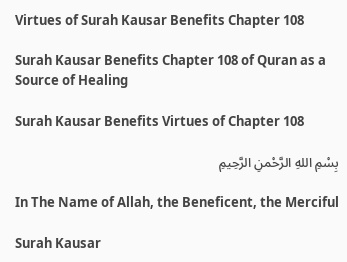Virtues of Surah Kausar Benefits Chapter 108

Surah Kausar Benefits Chapter 108 of Quran as a Source of Healing

Surah Kausar Benefits Virtues of Chapter 108

بِسْمِ اللهِ الرَّحْمنِ الرَّحِيمِ

In The Name of Allah, the Beneficent, the Merciful

Surah Kausar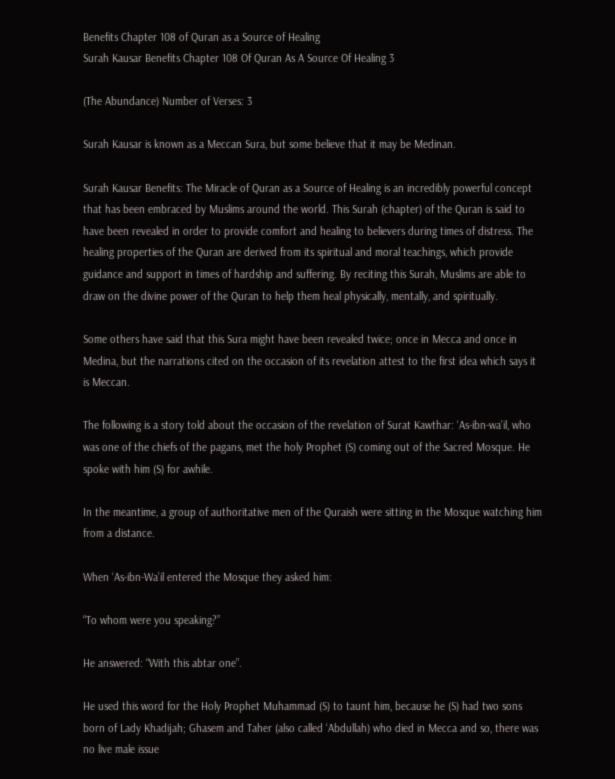Benefits Chapter 108 of Quran as a Source of Healing
Surah Kausar Benefits Chapter 108 Of Quran As A Source Of Healing 3

(The Abundance) Number of Verses: 3

Surah Kausar is known as a Meccan Sura, but some believe that it may be Medinan.

Surah Kausar Benefits: The Miracle of Quran as a Source of Healing is an incredibly powerful concept that has been embraced by Muslims around the world. This Surah (chapter) of the Quran is said to have been revealed in order to provide comfort and healing to believers during times of distress. The healing properties of the Quran are derived from its spiritual and moral teachings, which provide guidance and support in times of hardship and suffering. By reciting this Surah, Muslims are able to draw on the divine power of the Quran to help them heal physically, mentally, and spiritually.

Some others have said that this Sura might have been revealed twice; once in Mecca and once in Medina, but the narrations cited on the occasion of its revelation attest to the first idea which says it is Meccan.

The following is a story told about the occasion of the revelation of Surat Kawthar: ‘As-ibn-wa’il, who was one of the chiefs of the pagans, met the holy Prophet (S) coming out of the Sacred Mosque. He spoke with him (S) for awhile.

In the meantime, a group of authoritative men of the Quraish were sitting in the Mosque watching him from a distance.

When ‘As-ibn-Wa’il entered the Mosque they asked him:

“To whom were you speaking?”

He answered: “With this abtar one”.

He used this word for the Holy Prophet Muhammad (S) to taunt him, because he (S) had two sons born of Lady Khadijah; Ghasem and Taher (also called ‘Abdullah) who died in Mecca and so, there was no live male issue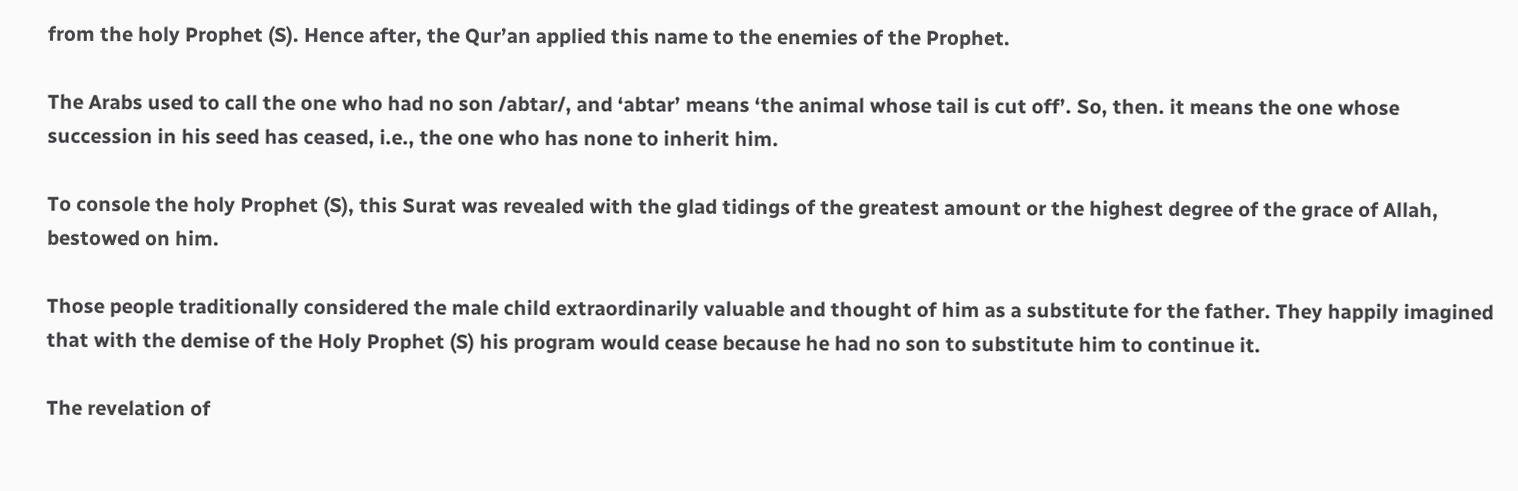from the holy Prophet (S). Hence after, the Qur’an applied this name to the enemies of the Prophet.

The Arabs used to call the one who had no son /abtar/, and ‘abtar’ means ‘the animal whose tail is cut off’. So, then. it means the one whose succession in his seed has ceased, i.e., the one who has none to inherit him.

To console the holy Prophet (S), this Surat was revealed with the glad tidings of the greatest amount or the highest degree of the grace of Allah, bestowed on him.

Those people traditionally considered the male child extraordinarily valuable and thought of him as a substitute for the father. They happily imagined that with the demise of the Holy Prophet (S) his program would cease because he had no son to substitute him to continue it.

The revelation of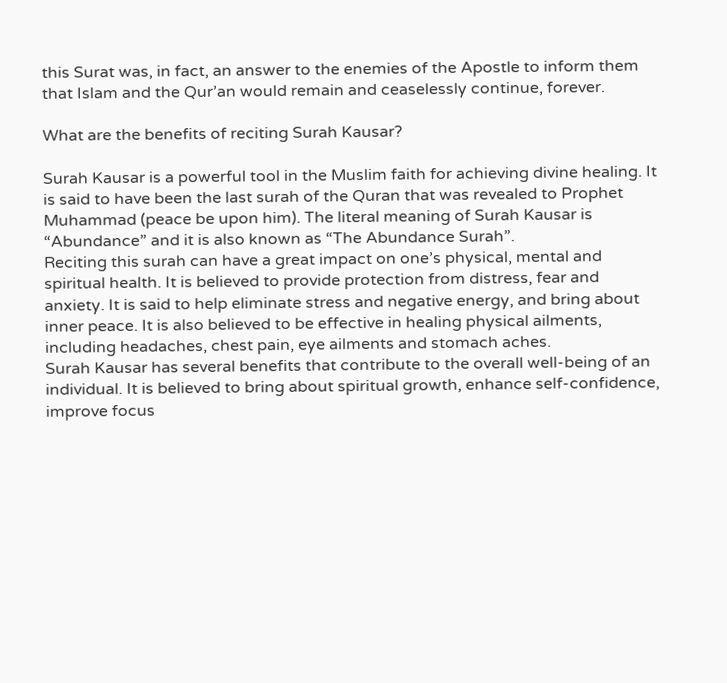this Surat was, in fact, an answer to the enemies of the Apostle to inform them that Islam and the Qur’an would remain and ceaselessly continue, forever.

What are the benefits of reciting Surah Kausar?

Surah Kausar is a powerful tool in the Muslim faith for achieving divine healing. It is said to have been the last surah of the Quran that was revealed to Prophet Muhammad (peace be upon him). The literal meaning of Surah Kausar is “Abundance” and it is also known as “The Abundance Surah”.
Reciting this surah can have a great impact on one’s physical, mental and spiritual health. It is believed to provide protection from distress, fear and anxiety. It is said to help eliminate stress and negative energy, and bring about inner peace. It is also believed to be effective in healing physical ailments, including headaches, chest pain, eye ailments and stomach aches.
Surah Kausar has several benefits that contribute to the overall well-being of an individual. It is believed to bring about spiritual growth, enhance self-confidence, improve focus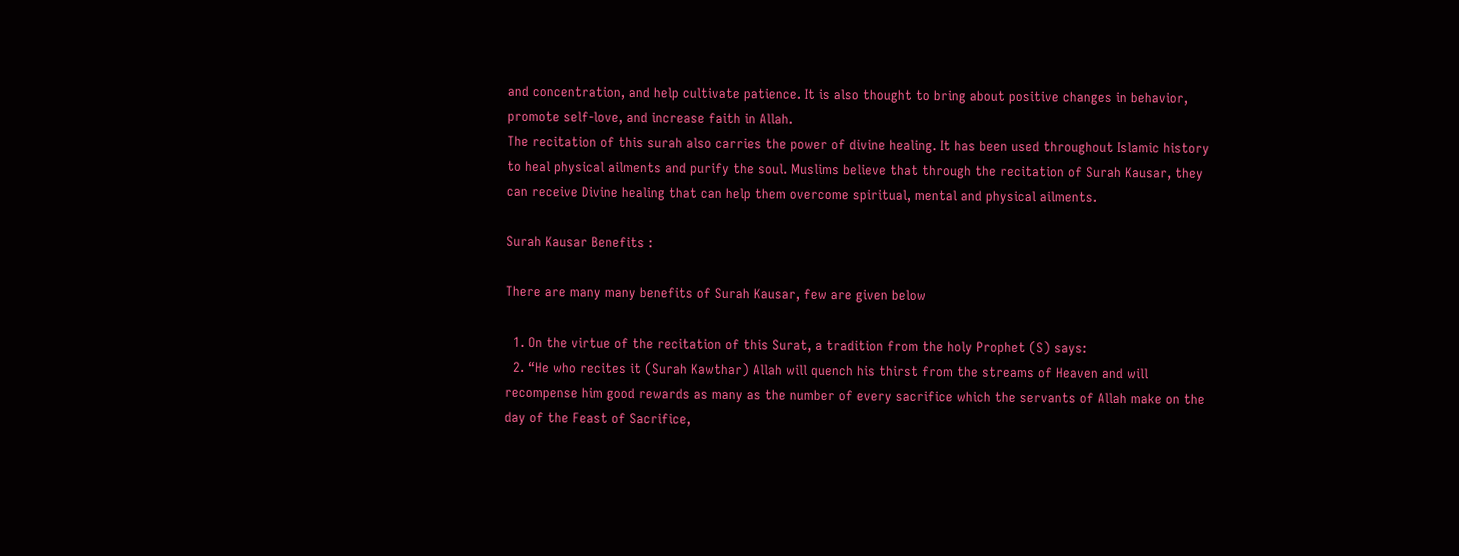and concentration, and help cultivate patience. It is also thought to bring about positive changes in behavior, promote self-love, and increase faith in Allah.
The recitation of this surah also carries the power of divine healing. It has been used throughout Islamic history to heal physical ailments and purify the soul. Muslims believe that through the recitation of Surah Kausar, they can receive Divine healing that can help them overcome spiritual, mental and physical ailments.

Surah Kausar Benefits :

There are many many benefits of Surah Kausar, few are given below

  1. On the virtue of the recitation of this Surat, a tradition from the holy Prophet (S) says:
  2. “He who recites it (Surah Kawthar) Allah will quench his thirst from the streams of Heaven and will recompense him good rewards as many as the number of every sacrifice which the servants of Allah make on the day of the Feast of Sacrifice,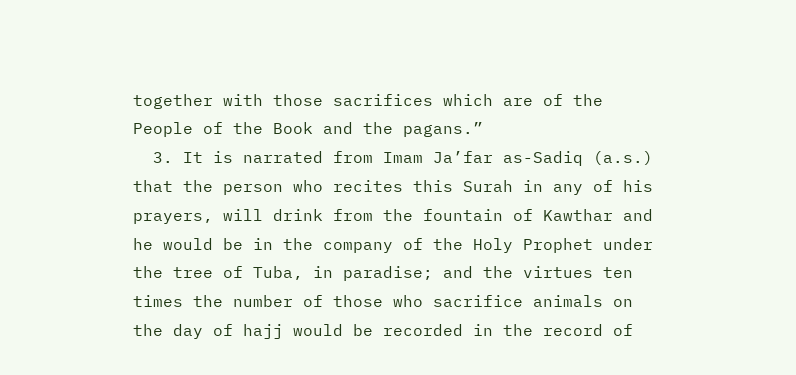together with those sacrifices which are of the People of the Book and the pagans.”
  3. It is narrated from Imam Ja’far as-Sadiq (a.s.) that the person who recites this Surah in any of his prayers, will drink from the fountain of Kawthar and he would be in the company of the Holy Prophet under the tree of Tuba, in paradise; and the virtues ten times the number of those who sacrifice animals on the day of hajj would be recorded in the record of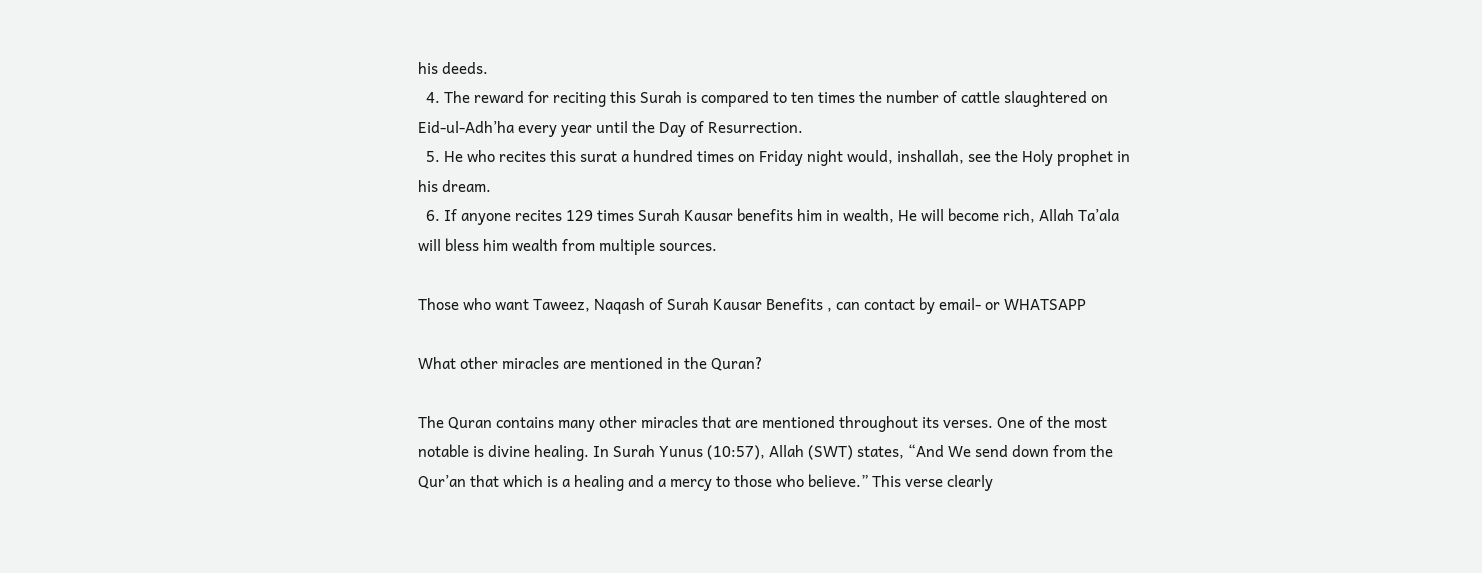his deeds.
  4. The reward for reciting this Surah is compared to ten times the number of cattle slaughtered on Eid-ul-Adh’ha every year until the Day of Resurrection.
  5. He who recites this surat a hundred times on Friday night would, inshallah, see the Holy prophet in his dream.
  6. If anyone recites 129 times Surah Kausar benefits him in wealth, He will become rich, Allah Ta’ala will bless him wealth from multiple sources.

Those who want Taweez, Naqash of Surah Kausar Benefits , can contact by email- or WHATSAPP

What other miracles are mentioned in the Quran?

The Quran contains many other miracles that are mentioned throughout its verses. One of the most notable is divine healing. In Surah Yunus (10:57), Allah (SWT) states, “And We send down from the Qur’an that which is a healing and a mercy to those who believe.” This verse clearly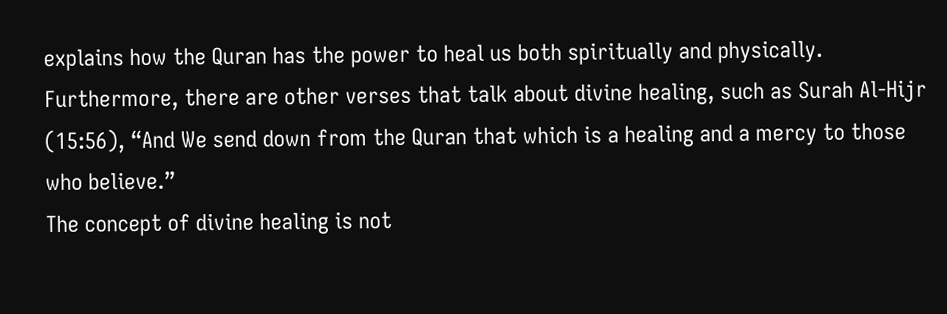explains how the Quran has the power to heal us both spiritually and physically. Furthermore, there are other verses that talk about divine healing, such as Surah Al-Hijr (15:56), “And We send down from the Quran that which is a healing and a mercy to those who believe.”
The concept of divine healing is not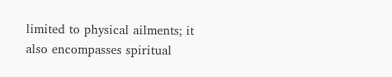limited to physical ailments; it also encompasses spiritual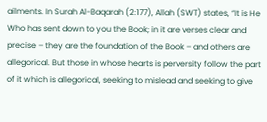ailments. In Surah Al-Baqarah (2:177), Allah (SWT) states, “It is He Who has sent down to you the Book; in it are verses clear and precise – they are the foundation of the Book – and others are allegorical. But those in whose hearts is perversity follow the part of it which is allegorical, seeking to mislead and seeking to give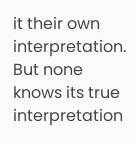it their own interpretation. But none knows its true interpretation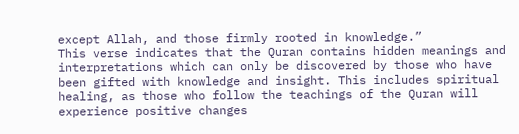except Allah, and those firmly rooted in knowledge.”
This verse indicates that the Quran contains hidden meanings and interpretations which can only be discovered by those who have been gifted with knowledge and insight. This includes spiritual healing, as those who follow the teachings of the Quran will experience positive changes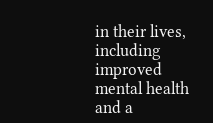in their lives, including improved mental health and a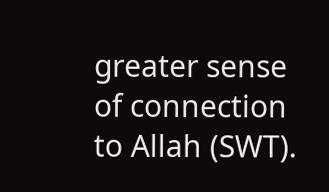greater sense of connection to Allah (SWT).